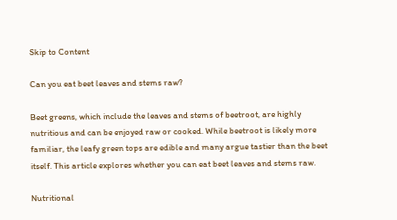Skip to Content

Can you eat beet leaves and stems raw?

Beet greens, which include the leaves and stems of beetroot, are highly nutritious and can be enjoyed raw or cooked. While beetroot is likely more familiar, the leafy green tops are edible and many argue tastier than the beet itself. This article explores whether you can eat beet leaves and stems raw.

Nutritional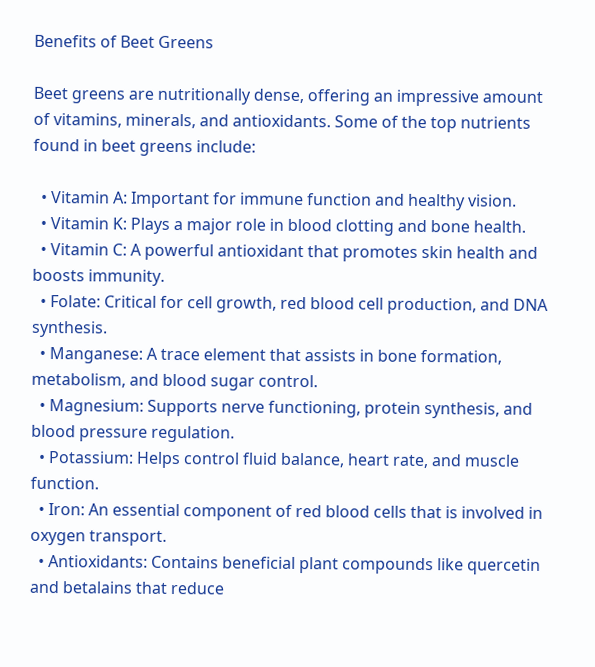Benefits of Beet Greens

Beet greens are nutritionally dense, offering an impressive amount of vitamins, minerals, and antioxidants. Some of the top nutrients found in beet greens include:

  • Vitamin A: Important for immune function and healthy vision.
  • Vitamin K: Plays a major role in blood clotting and bone health.
  • Vitamin C: A powerful antioxidant that promotes skin health and boosts immunity.
  • Folate: Critical for cell growth, red blood cell production, and DNA synthesis.
  • Manganese: A trace element that assists in bone formation, metabolism, and blood sugar control.
  • Magnesium: Supports nerve functioning, protein synthesis, and blood pressure regulation.
  • Potassium: Helps control fluid balance, heart rate, and muscle function.
  • Iron: An essential component of red blood cells that is involved in oxygen transport.
  • Antioxidants: Contains beneficial plant compounds like quercetin and betalains that reduce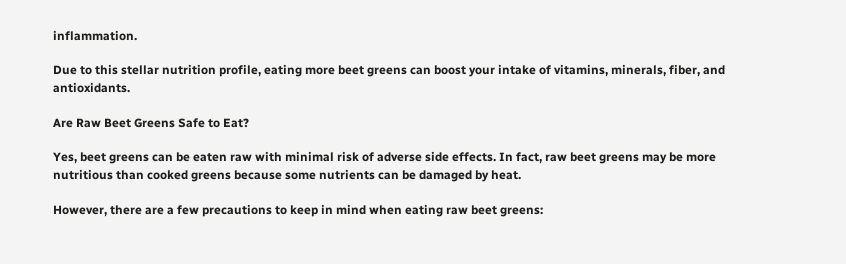inflammation.

Due to this stellar nutrition profile, eating more beet greens can boost your intake of vitamins, minerals, fiber, and antioxidants.

Are Raw Beet Greens Safe to Eat?

Yes, beet greens can be eaten raw with minimal risk of adverse side effects. In fact, raw beet greens may be more nutritious than cooked greens because some nutrients can be damaged by heat.

However, there are a few precautions to keep in mind when eating raw beet greens: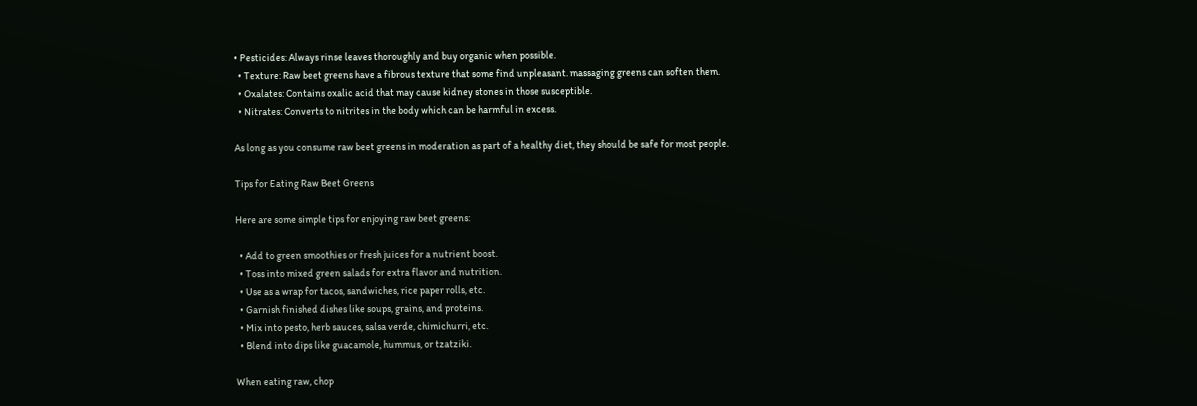• Pesticides: Always rinse leaves thoroughly and buy organic when possible.
  • Texture: Raw beet greens have a fibrous texture that some find unpleasant. massaging greens can soften them.
  • Oxalates: Contains oxalic acid that may cause kidney stones in those susceptible.
  • Nitrates: Converts to nitrites in the body which can be harmful in excess.

As long as you consume raw beet greens in moderation as part of a healthy diet, they should be safe for most people.

Tips for Eating Raw Beet Greens

Here are some simple tips for enjoying raw beet greens:

  • Add to green smoothies or fresh juices for a nutrient boost.
  • Toss into mixed green salads for extra flavor and nutrition.
  • Use as a wrap for tacos, sandwiches, rice paper rolls, etc.
  • Garnish finished dishes like soups, grains, and proteins.
  • Mix into pesto, herb sauces, salsa verde, chimichurri, etc.
  • Blend into dips like guacamole, hummus, or tzatziki.

When eating raw, chop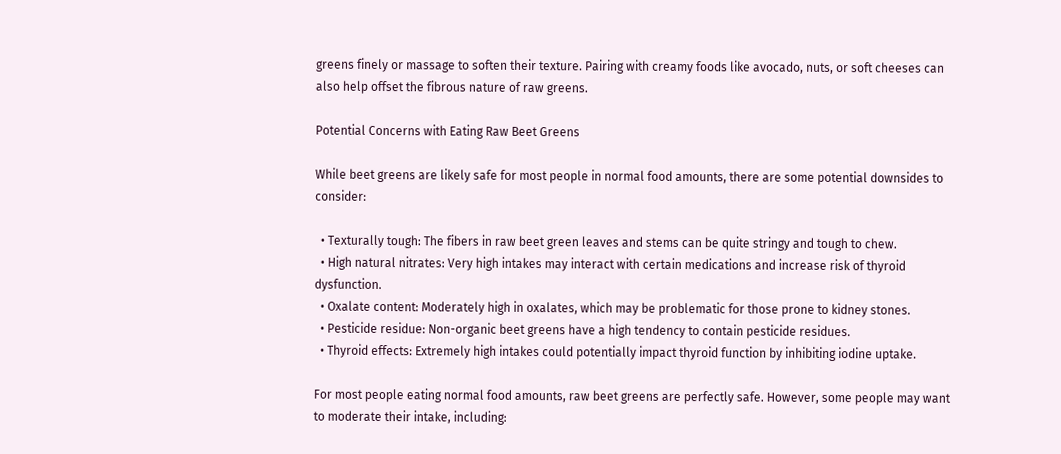greens finely or massage to soften their texture. Pairing with creamy foods like avocado, nuts, or soft cheeses can also help offset the fibrous nature of raw greens.

Potential Concerns with Eating Raw Beet Greens

While beet greens are likely safe for most people in normal food amounts, there are some potential downsides to consider:

  • Texturally tough: The fibers in raw beet green leaves and stems can be quite stringy and tough to chew.
  • High natural nitrates: Very high intakes may interact with certain medications and increase risk of thyroid dysfunction.
  • Oxalate content: Moderately high in oxalates, which may be problematic for those prone to kidney stones.
  • Pesticide residue: Non-organic beet greens have a high tendency to contain pesticide residues.
  • Thyroid effects: Extremely high intakes could potentially impact thyroid function by inhibiting iodine uptake.

For most people eating normal food amounts, raw beet greens are perfectly safe. However, some people may want to moderate their intake, including: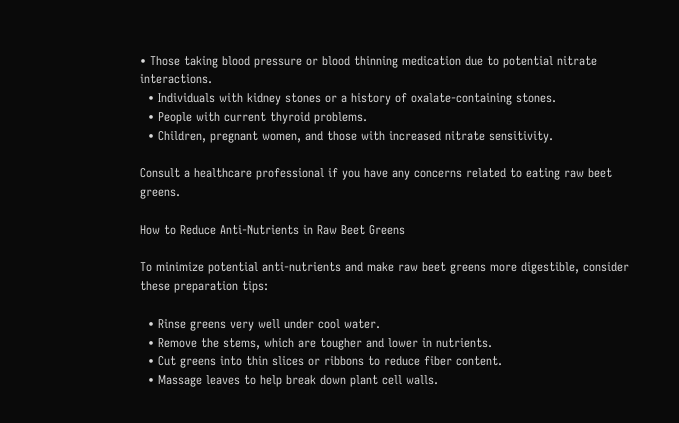• Those taking blood pressure or blood thinning medication due to potential nitrate interactions.
  • Individuals with kidney stones or a history of oxalate-containing stones.
  • People with current thyroid problems.
  • Children, pregnant women, and those with increased nitrate sensitivity.

Consult a healthcare professional if you have any concerns related to eating raw beet greens.

How to Reduce Anti-Nutrients in Raw Beet Greens

To minimize potential anti-nutrients and make raw beet greens more digestible, consider these preparation tips:

  • Rinse greens very well under cool water.
  • Remove the stems, which are tougher and lower in nutrients.
  • Cut greens into thin slices or ribbons to reduce fiber content.
  • Massage leaves to help break down plant cell walls.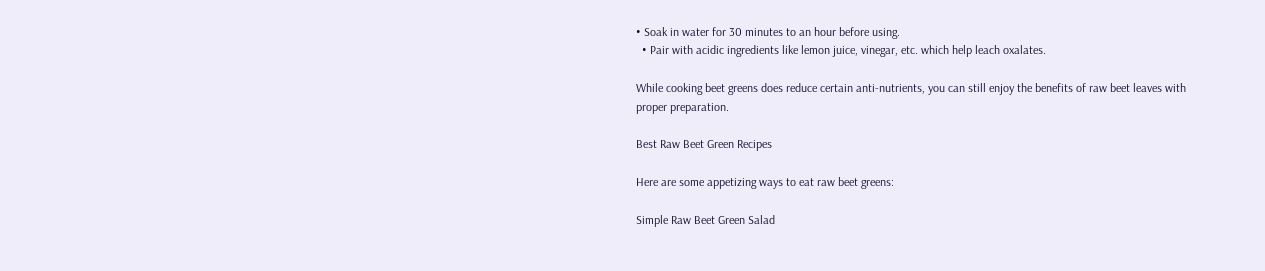• Soak in water for 30 minutes to an hour before using.
  • Pair with acidic ingredients like lemon juice, vinegar, etc. which help leach oxalates.

While cooking beet greens does reduce certain anti-nutrients, you can still enjoy the benefits of raw beet leaves with proper preparation.

Best Raw Beet Green Recipes

Here are some appetizing ways to eat raw beet greens:

Simple Raw Beet Green Salad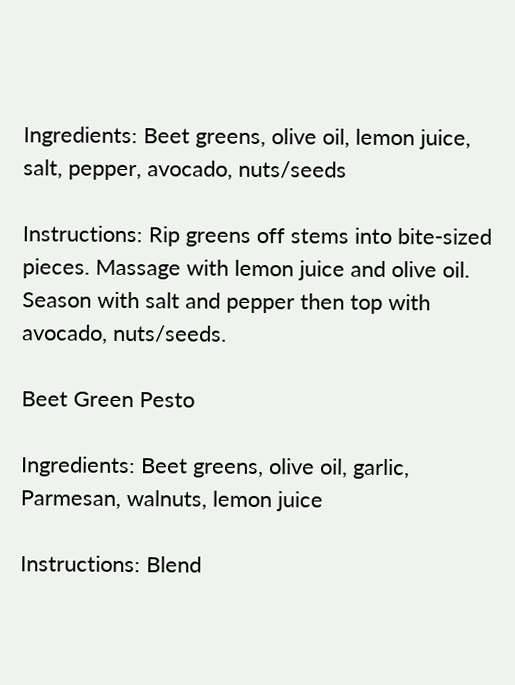Ingredients: Beet greens, olive oil, lemon juice, salt, pepper, avocado, nuts/seeds

Instructions: Rip greens off stems into bite-sized pieces. Massage with lemon juice and olive oil. Season with salt and pepper then top with avocado, nuts/seeds.

Beet Green Pesto

Ingredients: Beet greens, olive oil, garlic, Parmesan, walnuts, lemon juice

Instructions: Blend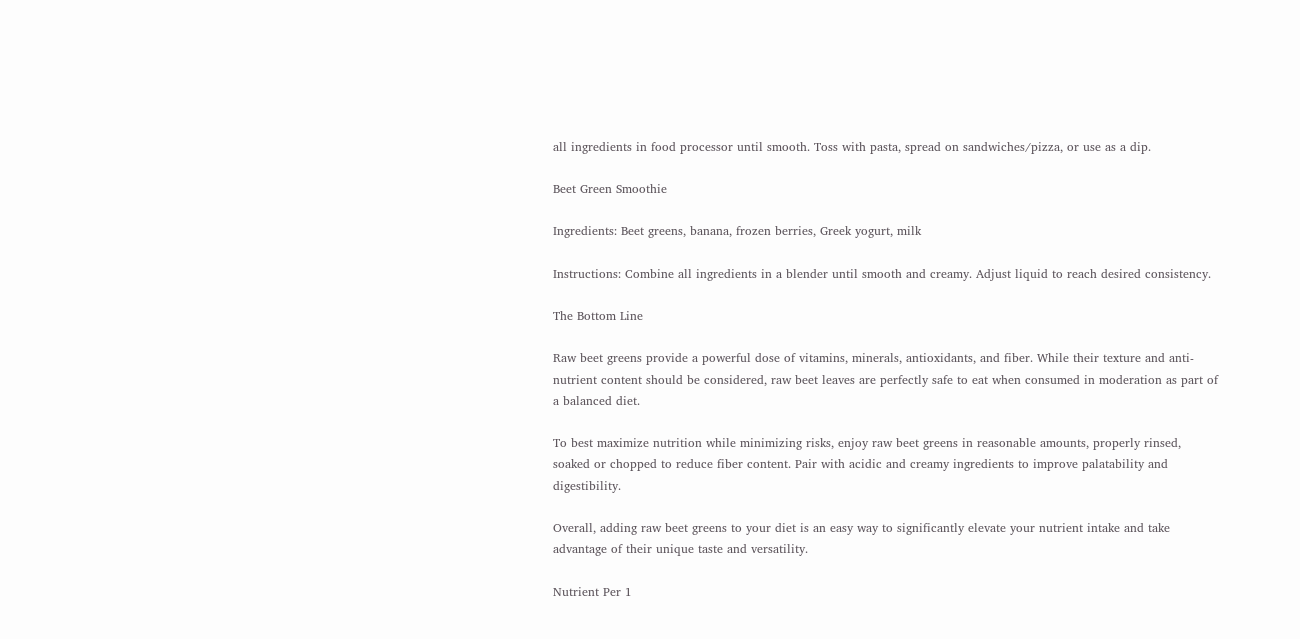all ingredients in food processor until smooth. Toss with pasta, spread on sandwiches/pizza, or use as a dip.

Beet Green Smoothie

Ingredients: Beet greens, banana, frozen berries, Greek yogurt, milk

Instructions: Combine all ingredients in a blender until smooth and creamy. Adjust liquid to reach desired consistency.

The Bottom Line

Raw beet greens provide a powerful dose of vitamins, minerals, antioxidants, and fiber. While their texture and anti-nutrient content should be considered, raw beet leaves are perfectly safe to eat when consumed in moderation as part of a balanced diet.

To best maximize nutrition while minimizing risks, enjoy raw beet greens in reasonable amounts, properly rinsed, soaked or chopped to reduce fiber content. Pair with acidic and creamy ingredients to improve palatability and digestibility.

Overall, adding raw beet greens to your diet is an easy way to significantly elevate your nutrient intake and take advantage of their unique taste and versatility.

Nutrient Per 1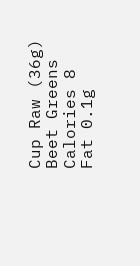Cup Raw (36g) Beet Greens
Calories 8
Fat 0.1g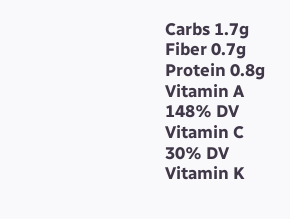Carbs 1.7g
Fiber 0.7g
Protein 0.8g
Vitamin A 148% DV
Vitamin C 30% DV
Vitamin K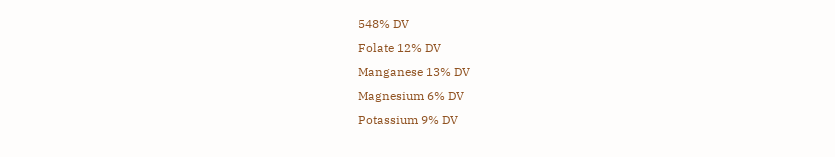548% DV
Folate 12% DV
Manganese 13% DV
Magnesium 6% DV
Potassium 9% DV